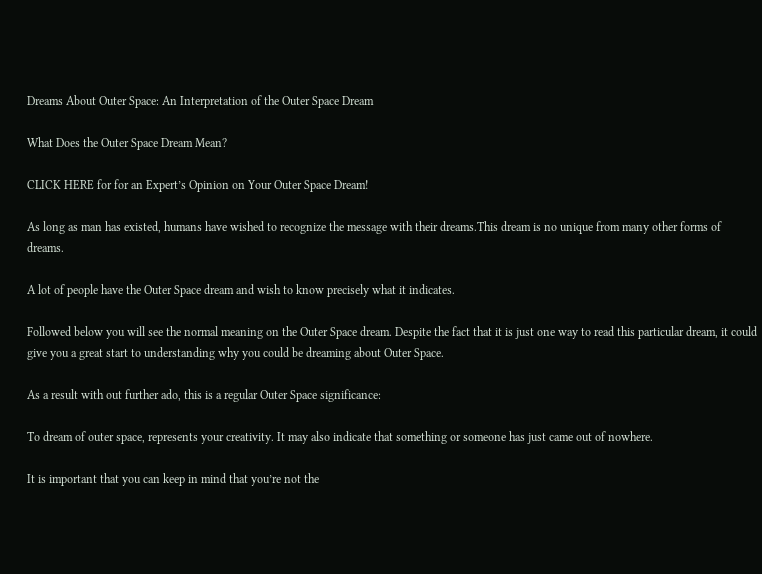Dreams About Outer Space: An Interpretation of the Outer Space Dream

What Does the Outer Space Dream Mean?

CLICK HERE for for an Expert’s Opinion on Your Outer Space Dream!

As long as man has existed, humans have wished to recognize the message with their dreams.This dream is no unique from many other forms of dreams.

A lot of people have the Outer Space dream and wish to know precisely what it indicates.

Followed below you will see the normal meaning on the Outer Space dream. Despite the fact that it is just one way to read this particular dream, it could give you a great start to understanding why you could be dreaming about Outer Space.

As a result with out further ado, this is a regular Outer Space significance:

To dream of outer space, represents your creativity. It may also indicate that something or someone has just came out of nowhere.

It is important that you can keep in mind that you’re not the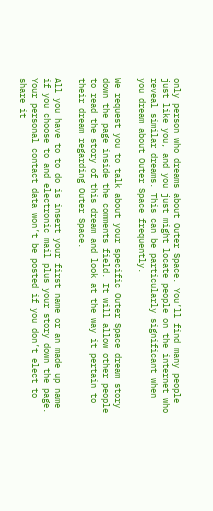only person who dreams about Outer Space. You’ll find many people just like you, and you just might locate people on the internet who reveal similar dreams. This can be particularly significant when you dream about Outer Space frequently.

We request you to talk about your specific Outer Space dream story down the page inside the comments field. It will allow other people to read the story of this dream and look at the way it pertain to their dream regarding Outer Space.

All you have to to do is insert your first name or an made up name if you choose to and electronic mail plus your story down the page. Your personal contact data won’t be posted if you don’t elect to share it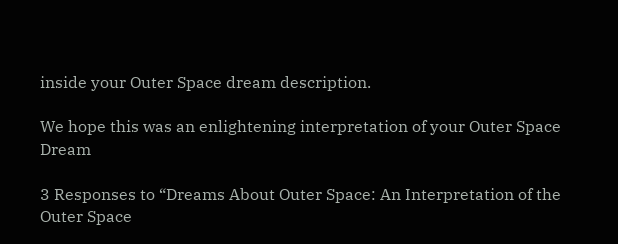inside your Outer Space dream description.

We hope this was an enlightening interpretation of your Outer Space Dream

3 Responses to “Dreams About Outer Space: An Interpretation of the Outer Space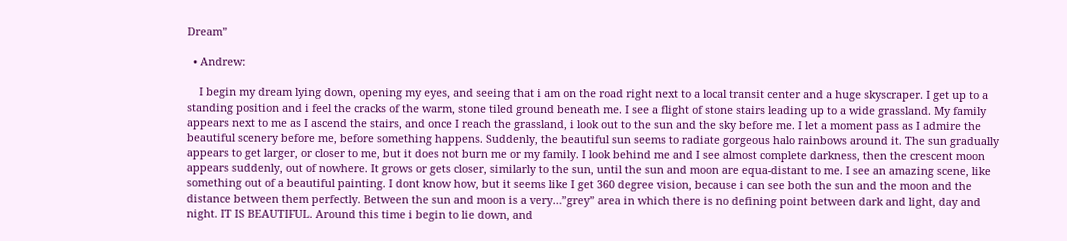Dream”

  • Andrew:

    I begin my dream lying down, opening my eyes, and seeing that i am on the road right next to a local transit center and a huge skyscraper. I get up to a standing position and i feel the cracks of the warm, stone tiled ground beneath me. I see a flight of stone stairs leading up to a wide grassland. My family appears next to me as I ascend the stairs, and once I reach the grassland, i look out to the sun and the sky before me. I let a moment pass as I admire the beautiful scenery before me, before something happens. Suddenly, the beautiful sun seems to radiate gorgeous halo rainbows around it. The sun gradually appears to get larger, or closer to me, but it does not burn me or my family. I look behind me and I see almost complete darkness, then the crescent moon appears suddenly, out of nowhere. It grows or gets closer, similarly to the sun, until the sun and moon are equa-distant to me. I see an amazing scene, like something out of a beautiful painting. I dont know how, but it seems like I get 360 degree vision, because i can see both the sun and the moon and the distance between them perfectly. Between the sun and moon is a very…”grey” area in which there is no defining point between dark and light, day and night. IT IS BEAUTIFUL. Around this time i begin to lie down, and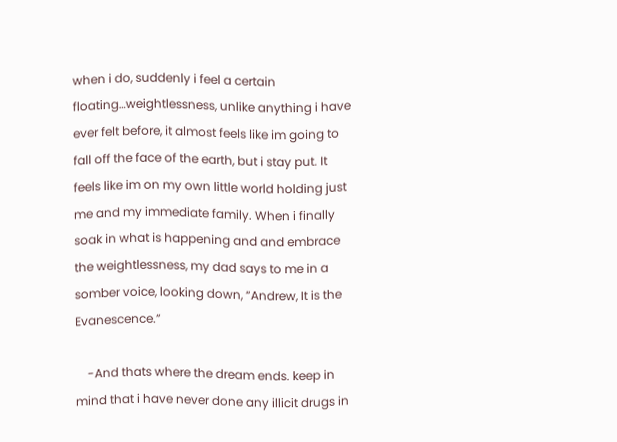when i do, suddenly i feel a certain floating…weightlessness, unlike anything i have ever felt before, it almost feels like im going to fall off the face of the earth, but i stay put. It feels like im on my own little world holding just me and my immediate family. When i finally soak in what is happening and and embrace the weightlessness, my dad says to me in a somber voice, looking down, “Andrew, It is the Evanescence.”

    -And thats where the dream ends. keep in mind that i have never done any illicit drugs in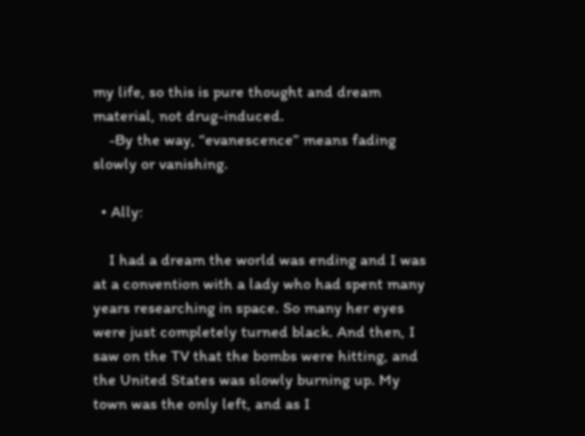my life, so this is pure thought and dream material, not drug-induced.
    -By the way, “evanescence” means fading slowly or vanishing.

  • Ally:

    I had a dream the world was ending and I was at a convention with a lady who had spent many years researching in space. So many her eyes were just completely turned black. And then, I saw on the TV that the bombs were hitting, and the United States was slowly burning up. My town was the only left, and as I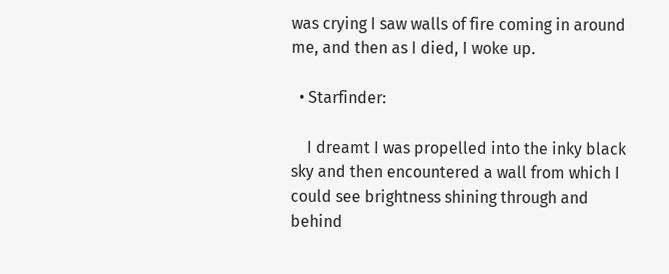was crying I saw walls of fire coming in around me, and then as I died, I woke up.

  • Starfinder:

    I dreamt I was propelled into the inky black sky and then encountered a wall from which I could see brightness shining through and behind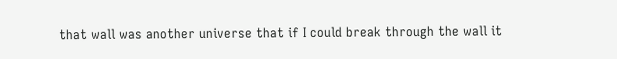that wall was another universe that if I could break through the wall it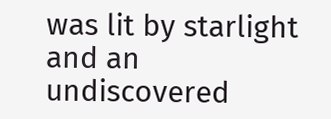was lit by starlight and an undiscovered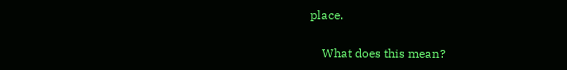place.

    What does this mean?